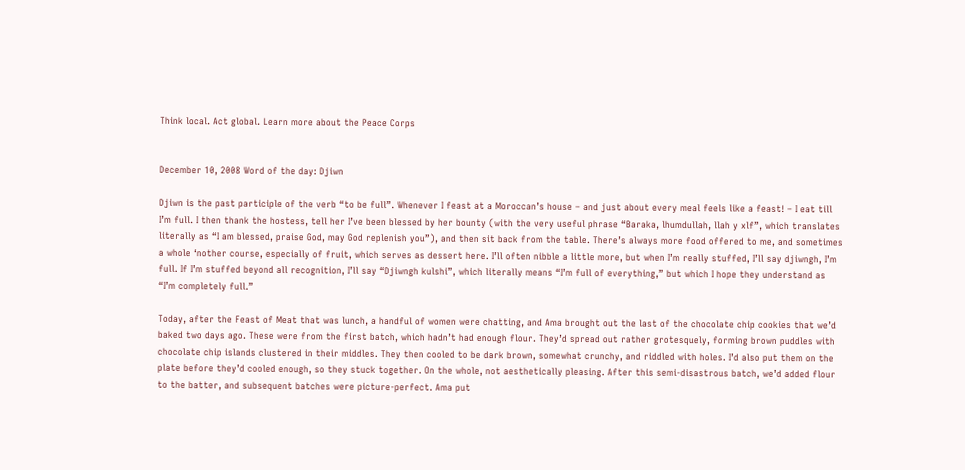Think local. Act global. Learn more about the Peace Corps


December 10, 2008 Word of the day: Djiwn

Djiwn is the past participle of the verb “to be full”. Whenever I feast at a Moroccan’s house – and just about every meal feels like a feast! – I eat till I’m full. I then thank the hostess, tell her I’ve been blessed by her bounty (with the very useful phrase “Baraka, lhumdullah, llah y xlf”, which translates literally as “I am blessed, praise God, may God replenish you”), and then sit back from the table. There’s always more food offered to me, and sometimes a whole ‘nother course, especially of fruit, which serves as dessert here. I’ll often nibble a little more, but when I’m really stuffed, I’ll say djiwngh, I’m full. If I’m stuffed beyond all recognition, I’ll say “Djiwngh kulshi”, which literally means “I’m full of everything,” but which I hope they understand as “I’m completely full.”

Today, after the Feast of Meat that was lunch, a handful of women were chatting, and Ama brought out the last of the chocolate chip cookies that we’d baked two days ago. These were from the first batch, which hadn’t had enough flour. They’d spread out rather grotesquely, forming brown puddles with chocolate chip islands clustered in their middles. They then cooled to be dark brown, somewhat crunchy, and riddled with holes. I’d also put them on the plate before they’d cooled enough, so they stuck together. On the whole, not aesthetically pleasing. After this semi-disastrous batch, we’d added flour to the batter, and subsequent batches were picture-perfect. Ama put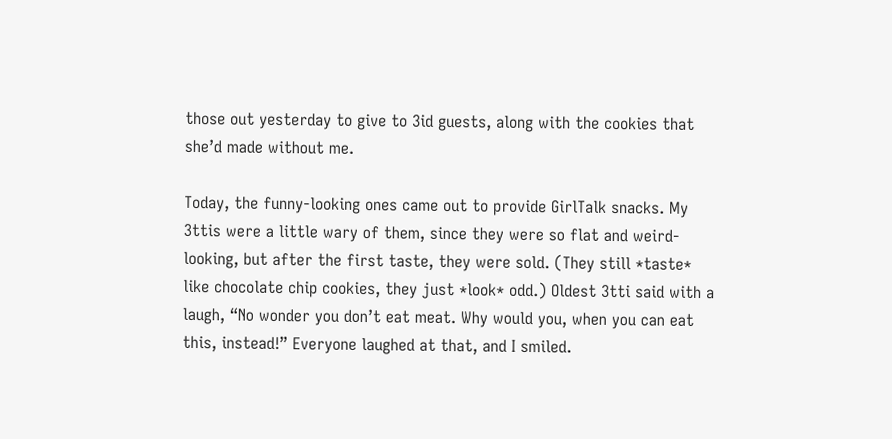those out yesterday to give to 3id guests, along with the cookies that she’d made without me.

Today, the funny-looking ones came out to provide GirlTalk snacks. My 3ttis were a little wary of them, since they were so flat and weird-looking, but after the first taste, they were sold. (They still *taste* like chocolate chip cookies, they just *look* odd.) Oldest 3tti said with a laugh, “No wonder you don’t eat meat. Why would you, when you can eat this, instead!” Everyone laughed at that, and I smiled.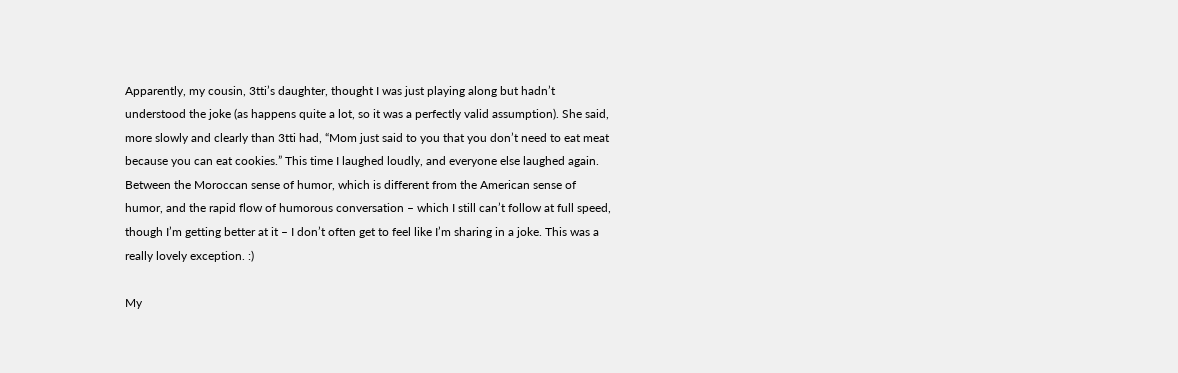Apparently, my cousin, 3tti’s daughter, thought I was just playing along but hadn’t understood the joke (as happens quite a lot, so it was a perfectly valid assumption). She said, more slowly and clearly than 3tti had, “Mom just said to you that you don’t need to eat meat because you can eat cookies.” This time I laughed loudly, and everyone else laughed again. Between the Moroccan sense of humor, which is different from the American sense of humor, and the rapid flow of humorous conversation – which I still can’t follow at full speed, though I’m getting better at it – I don’t often get to feel like I’m sharing in a joke. This was a really lovely exception. :)

My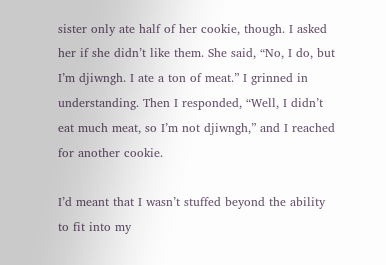sister only ate half of her cookie, though. I asked her if she didn’t like them. She said, “No, I do, but I’m djiwngh. I ate a ton of meat.” I grinned in understanding. Then I responded, “Well, I didn’t eat much meat, so I’m not djiwngh,” and I reached for another cookie.

I’d meant that I wasn’t stuffed beyond the ability to fit into my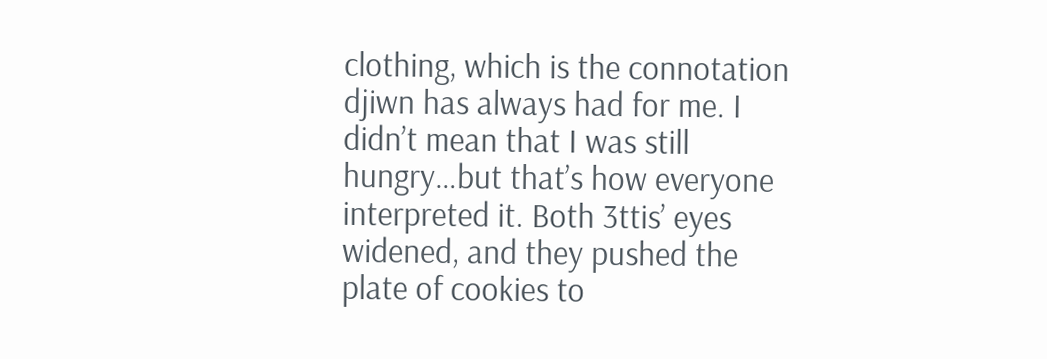clothing, which is the connotation djiwn has always had for me. I didn’t mean that I was still hungry…but that’s how everyone interpreted it. Both 3ttis’ eyes widened, and they pushed the plate of cookies to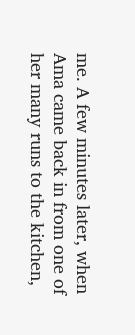me. A few minutes later, when Ama came back in from one of her many runs to the kitchen,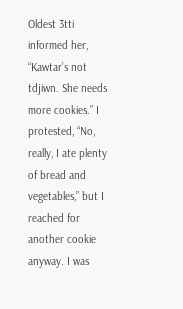Oldest 3tti informed her, “Kawtar’s not tdjiwn. She needs more cookies.” I protested, “No, really, I ate plenty of bread and vegetables,” but I reached for another cookie anyway. I was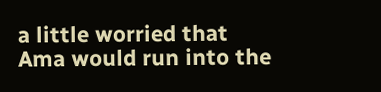a little worried that Ama would run into the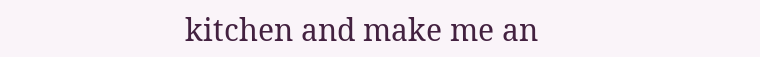kitchen and make me an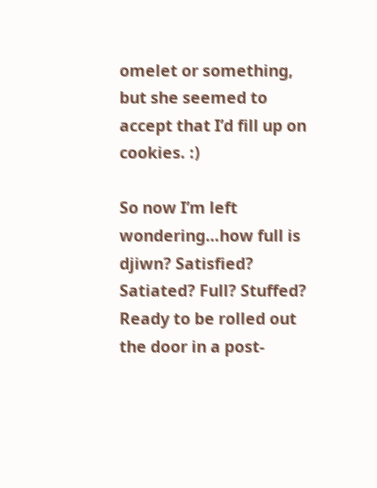omelet or something, but she seemed to accept that I’d fill up on cookies. :)

So now I’m left wondering…how full is djiwn? Satisfied? Satiated? Full? Stuffed? Ready to be rolled out the door in a post-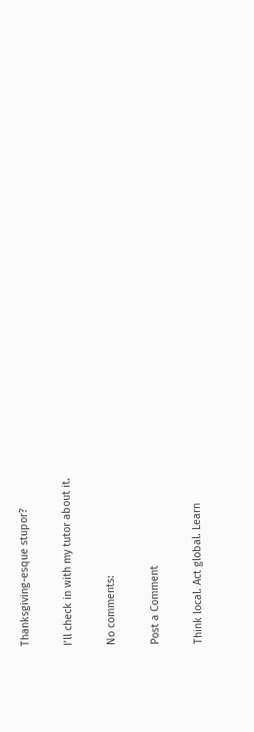Thanksgiving-esque stupor?

I’ll check in with my tutor about it.

No comments:

Post a Comment

Think local. Act global. Learn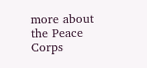more about the Peace Corps